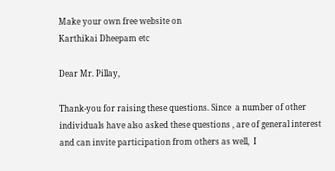Make your own free website on
Karthikai Dheepam etc

Dear Mr. Pillay,

Thank-you for raising these questions. Since  a number of other individuals have also asked these questions , are of general interest and can invite participation from others as well,  I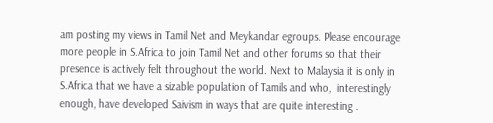am posting my views in Tamil Net and Meykandar egroups. Please encourage more people in S.Africa to join Tamil Net and other forums so that their presence is actively felt throughout the world. Next to Malaysia it is only in  S.Africa that we have a sizable population of Tamils and who,  interestingly enough, have developed Saivism in ways that are quite interesting .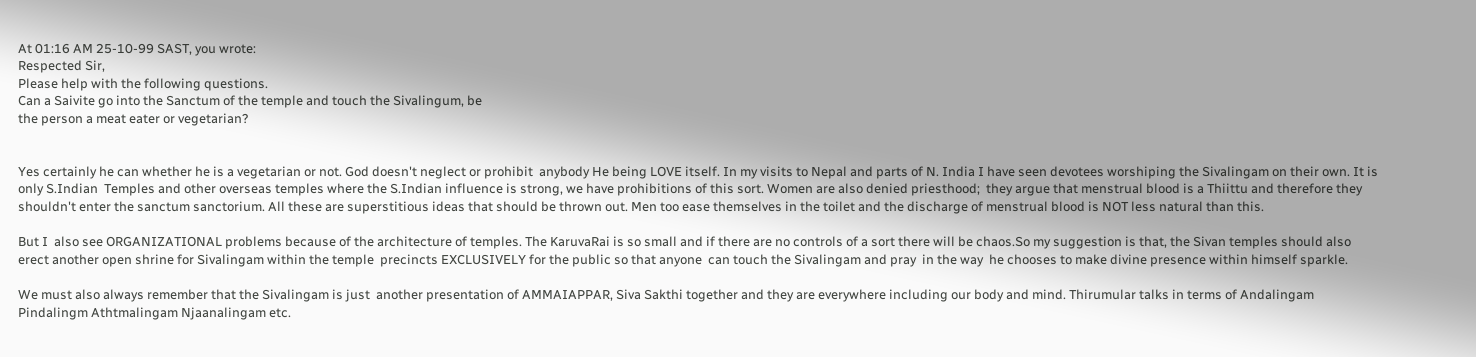At 01:16 AM 25-10-99 SAST, you wrote:
Respected Sir,
Please help with the following questions.
Can a Saivite go into the Sanctum of the temple and touch the Sivalingum, be
the person a meat eater or vegetarian?


Yes certainly he can whether he is a vegetarian or not. God doesn't neglect or prohibit  anybody He being LOVE itself. In my visits to Nepal and parts of N. India I have seen devotees worshiping the Sivalingam on their own. It is only S.Indian  Temples and other overseas temples where the S.Indian influence is strong, we have prohibitions of this sort. Women are also denied priesthood;  they argue that menstrual blood is a Thiittu and therefore they shouldn't enter the sanctum sanctorium. All these are superstitious ideas that should be thrown out. Men too ease themselves in the toilet and the discharge of menstrual blood is NOT less natural than this.

But I  also see ORGANIZATIONAL problems because of the architecture of temples. The KaruvaRai is so small and if there are no controls of a sort there will be chaos.So my suggestion is that, the Sivan temples should also erect another open shrine for Sivalingam within the temple  precincts EXCLUSIVELY for the public so that anyone  can touch the Sivalingam and pray  in the way  he chooses to make divine presence within himself sparkle.

We must also always remember that the Sivalingam is just  another presentation of AMMAIAPPAR, Siva Sakthi together and they are everywhere including our body and mind. Thirumular talks in terms of Andalingam Pindalingm Athtmalingam Njaanalingam etc.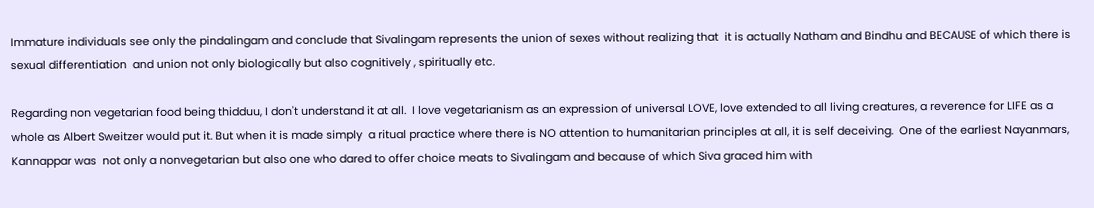Immature individuals see only the pindalingam and conclude that Sivalingam represents the union of sexes without realizing that  it is actually Natham and Bindhu and BECAUSE of which there is sexual differentiation  and union not only biologically but also cognitively , spiritually etc.

Regarding non vegetarian food being thidduu, I don't understand it at all.  I love vegetarianism as an expression of universal LOVE, love extended to all living creatures, a reverence for LIFE as a whole as Albert Sweitzer would put it. But when it is made simply  a ritual practice where there is NO attention to humanitarian principles at all, it is self deceiving.  One of the earliest Nayanmars, Kannappar was  not only a nonvegetarian but also one who dared to offer choice meats to Sivalingam and because of which Siva graced him with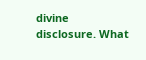divine disclosure. What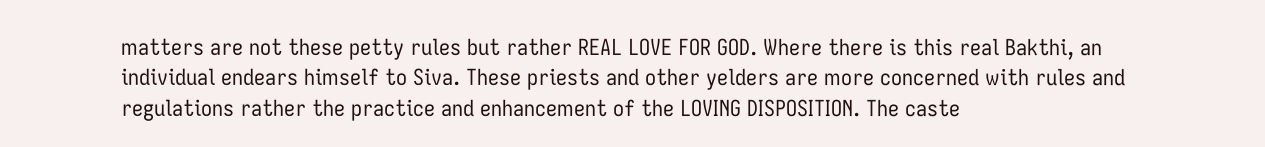matters are not these petty rules but rather REAL LOVE FOR GOD. Where there is this real Bakthi, an individual endears himself to Siva. These priests and other yelders are more concerned with rules and regulations rather the practice and enhancement of the LOVING DISPOSITION. The caste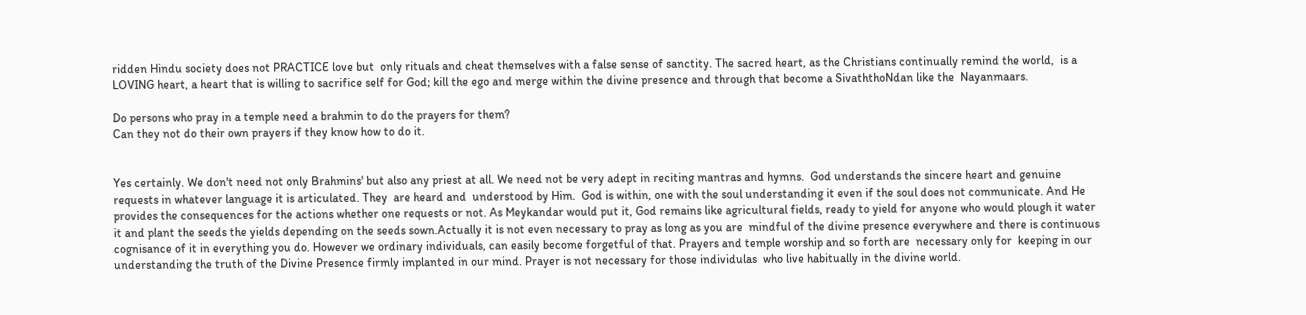ridden Hindu society does not PRACTICE love but  only rituals and cheat themselves with a false sense of sanctity. The sacred heart, as the Christians continually remind the world,  is a LOVING heart, a heart that is willing to sacrifice self for God; kill the ego and merge within the divine presence and through that become a SivaththoNdan like the  Nayanmaars.

Do persons who pray in a temple need a brahmin to do the prayers for them?
Can they not do their own prayers if they know how to do it.


Yes certainly. We don't need not only Brahmins' but also any priest at all. We need not be very adept in reciting mantras and hymns.  God understands the sincere heart and genuine requests in whatever language it is articulated. They  are heard and  understood by Him.  God is within, one with the soul understanding it even if the soul does not communicate. And He provides the consequences for the actions whether one requests or not. As Meykandar would put it, God remains like agricultural fields, ready to yield for anyone who would plough it water it and plant the seeds the yields depending on the seeds sown.Actually it is not even necessary to pray as long as you are  mindful of the divine presence everywhere and there is continuous cognisance of it in everything you do. However we ordinary individuals, can easily become forgetful of that. Prayers and temple worship and so forth are  necessary only for  keeping in our understanding the truth of the Divine Presence firmly implanted in our mind. Prayer is not necessary for those individulas  who live habitually in the divine world.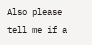Also please tell me if a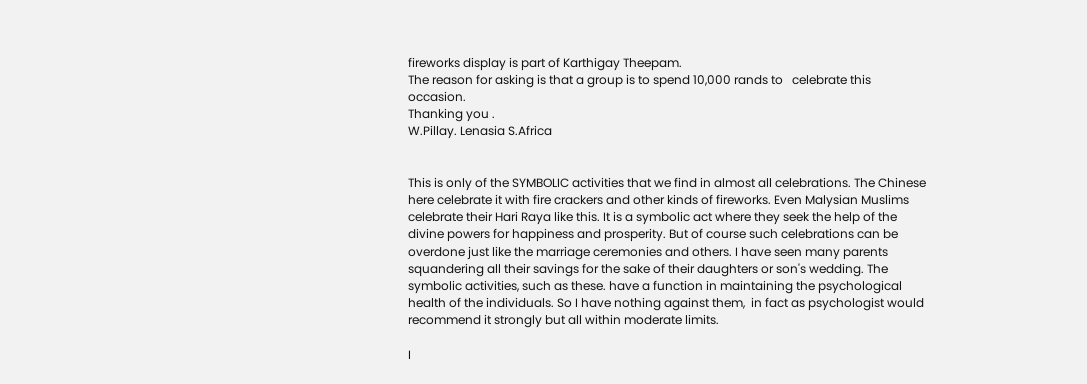fireworks display is part of Karthigay Theepam.
The reason for asking is that a group is to spend 10,000 rands to   celebrate this occasion.
Thanking you .
W.Pillay. Lenasia S.Africa


This is only of the SYMBOLIC activities that we find in almost all celebrations. The Chinese here celebrate it with fire crackers and other kinds of fireworks. Even Malysian Muslims celebrate their Hari Raya like this. It is a symbolic act where they seek the help of the divine powers for happiness and prosperity. But of course such celebrations can be overdone just like the marriage ceremonies and others. I have seen many parents squandering all their savings for the sake of their daughters or son's wedding. The symbolic activities, such as these. have a function in maintaining the psychological health of the individuals. So I have nothing against them,  in fact as psychologist would recommend it strongly but all within moderate limits.

I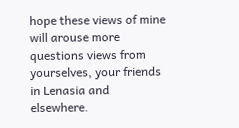hope these views of mine will arouse more questions views from yourselves, your friends in Lenasia and elsewhere.